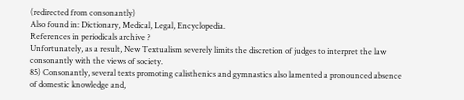(redirected from consonantly)
Also found in: Dictionary, Medical, Legal, Encyclopedia.
References in periodicals archive ?
Unfortunately, as a result, New Textualism severely limits the discretion of judges to interpret the law consonantly with the views of society.
85) Consonantly, several texts promoting calisthenics and gymnastics also lamented a pronounced absence of domestic knowledge and,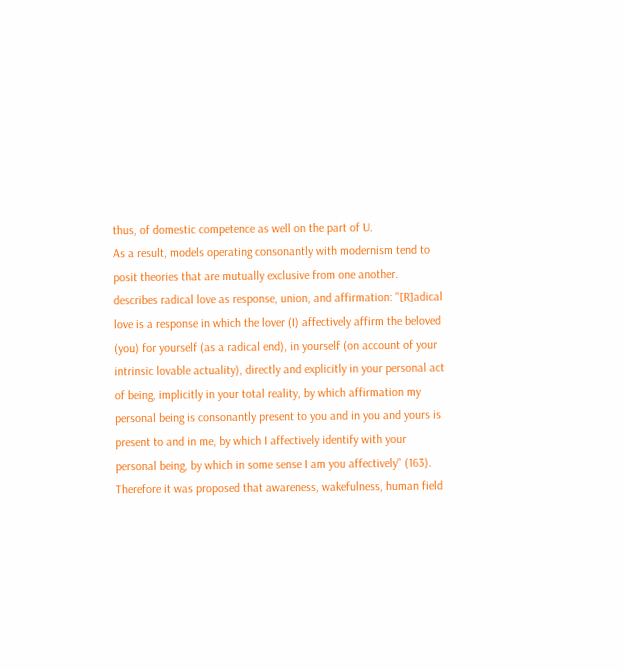thus, of domestic competence as well on the part of U.
As a result, models operating consonantly with modernism tend to posit theories that are mutually exclusive from one another.
describes radical love as response, union, and affirmation: "[R]adical love is a response in which the lover (I) affectively affirm the beloved (you) for yourself (as a radical end), in yourself (on account of your intrinsic lovable actuality), directly and explicitly in your personal act of being, implicitly in your total reality, by which affirmation my personal being is consonantly present to you and in you and yours is present to and in me, by which I affectively identify with your personal being, by which in some sense I am you affectively" (163).
Therefore it was proposed that awareness, wakefulness, human field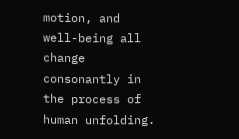motion, and well-being all change consonantly in the process of human unfolding.